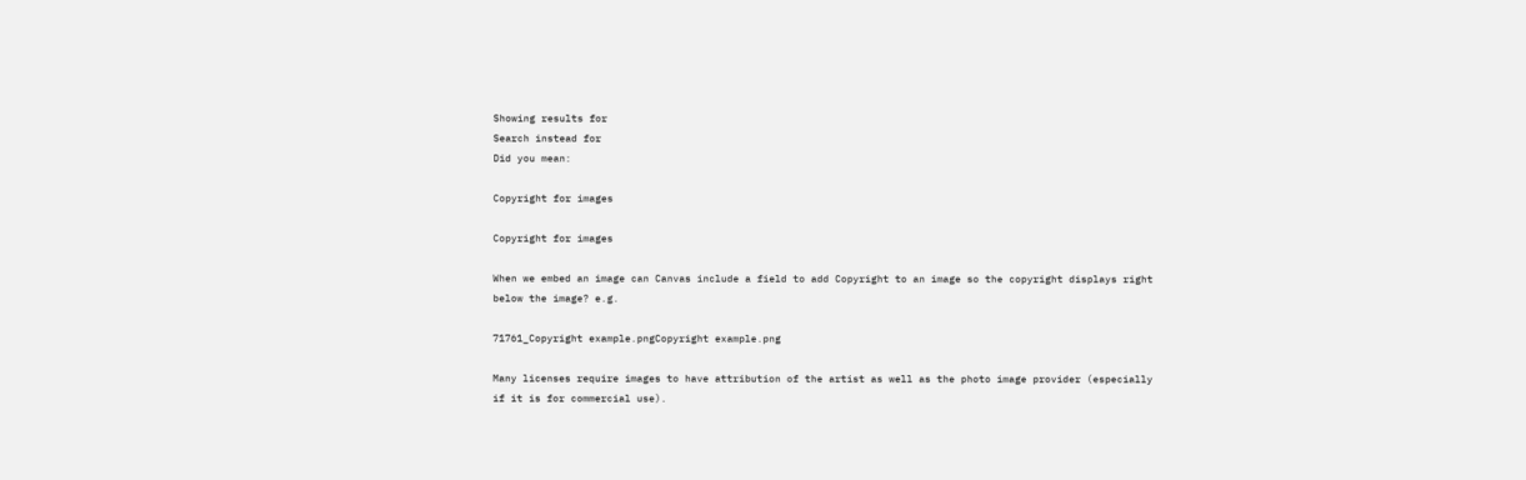Showing results for
Search instead for
Did you mean:

Copyright for images

Copyright for images

When we embed an image can Canvas include a field to add Copyright to an image so the copyright displays right below the image? e.g.

71761_Copyright example.pngCopyright example.png

Many licenses require images to have attribution of the artist as well as the photo image provider (especially if it is for commercial use).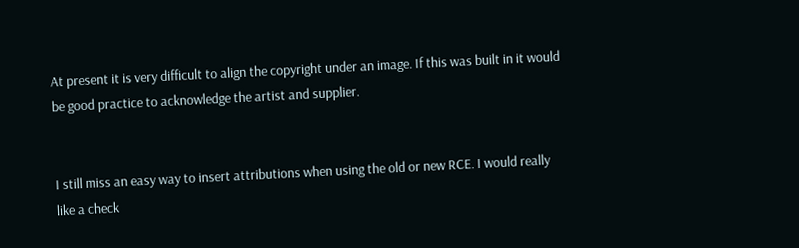At present it is very difficult to align the copyright under an image. If this was built in it would be good practice to acknowledge the artist and supplier.


I still miss an easy way to insert attributions when using the old or new RCE. I would really like a check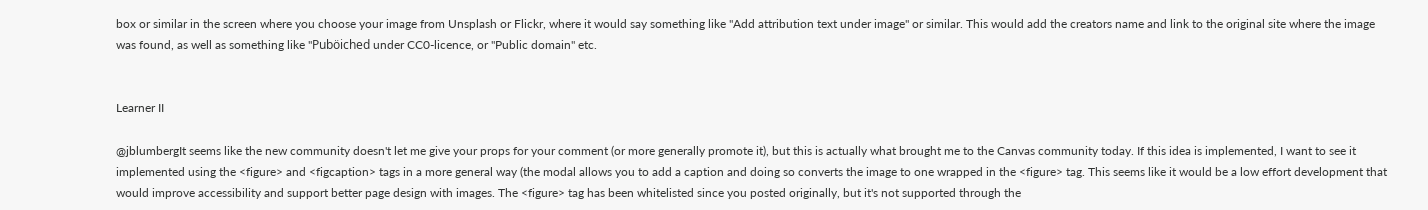box or similar in the screen where you choose your image from Unsplash or Flickr, where it would say something like "Add attribution text under image" or similar. This would add the creators name and link to the original site where the image was found, as well as something like "Puböiched under CC0-licence, or "Public domain" etc.


Learner II

@jblumbergIt seems like the new community doesn't let me give your props for your comment (or more generally promote it), but this is actually what brought me to the Canvas community today. If this idea is implemented, I want to see it implemented using the <figure> and <figcaption> tags in a more general way (the modal allows you to add a caption and doing so converts the image to one wrapped in the <figure> tag. This seems like it would be a low effort development that would improve accessibility and support better page design with images. The <figure> tag has been whitelisted since you posted originally, but it's not supported through the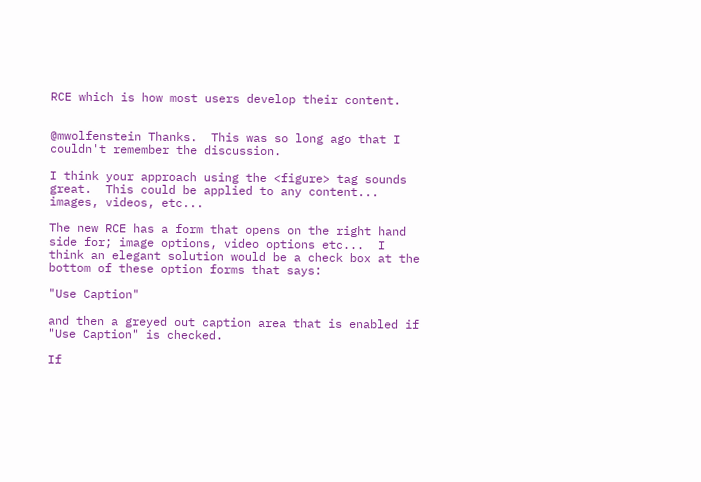RCE which is how most users develop their content.


@mwolfenstein Thanks.  This was so long ago that I couldn't remember the discussion.

I think your approach using the <figure> tag sounds great.  This could be applied to any content... images, videos, etc...

The new RCE has a form that opens on the right hand side for; image options, video options etc...  I think an elegant solution would be a check box at the bottom of these option forms that says:

"Use Caption"

and then a greyed out caption area that is enabled if "Use Caption" is checked.

If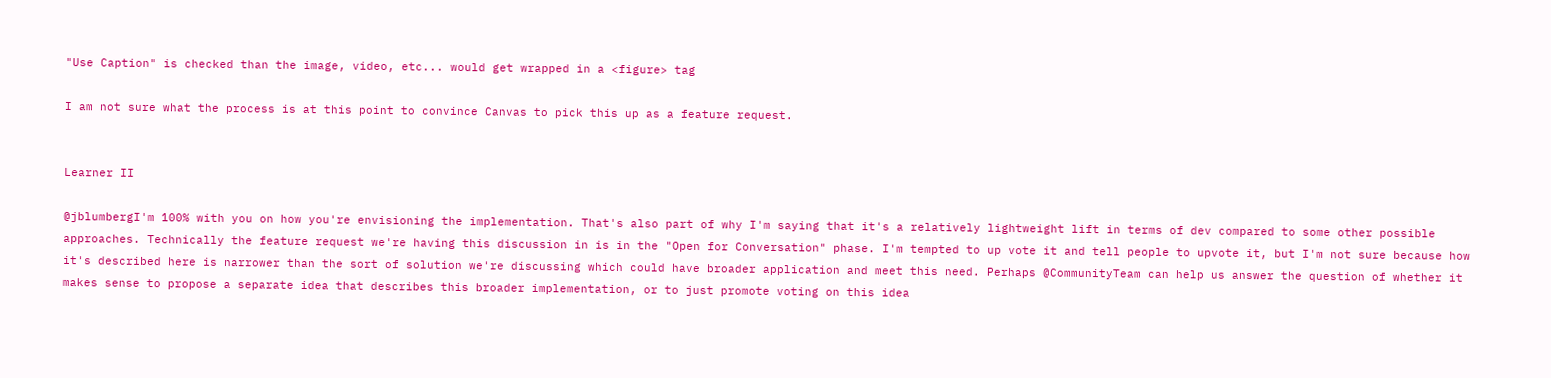"Use Caption" is checked than the image, video, etc... would get wrapped in a <figure> tag

I am not sure what the process is at this point to convince Canvas to pick this up as a feature request.


Learner II

@jblumbergI'm 100% with you on how you're envisioning the implementation. That's also part of why I'm saying that it's a relatively lightweight lift in terms of dev compared to some other possible approaches. Technically the feature request we're having this discussion in is in the "Open for Conversation" phase. I'm tempted to up vote it and tell people to upvote it, but I'm not sure because how it's described here is narrower than the sort of solution we're discussing which could have broader application and meet this need. Perhaps @CommunityTeam can help us answer the question of whether it makes sense to propose a separate idea that describes this broader implementation, or to just promote voting on this idea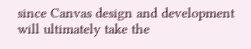since Canvas design and development will ultimately take the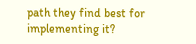path they find best for implementing it?